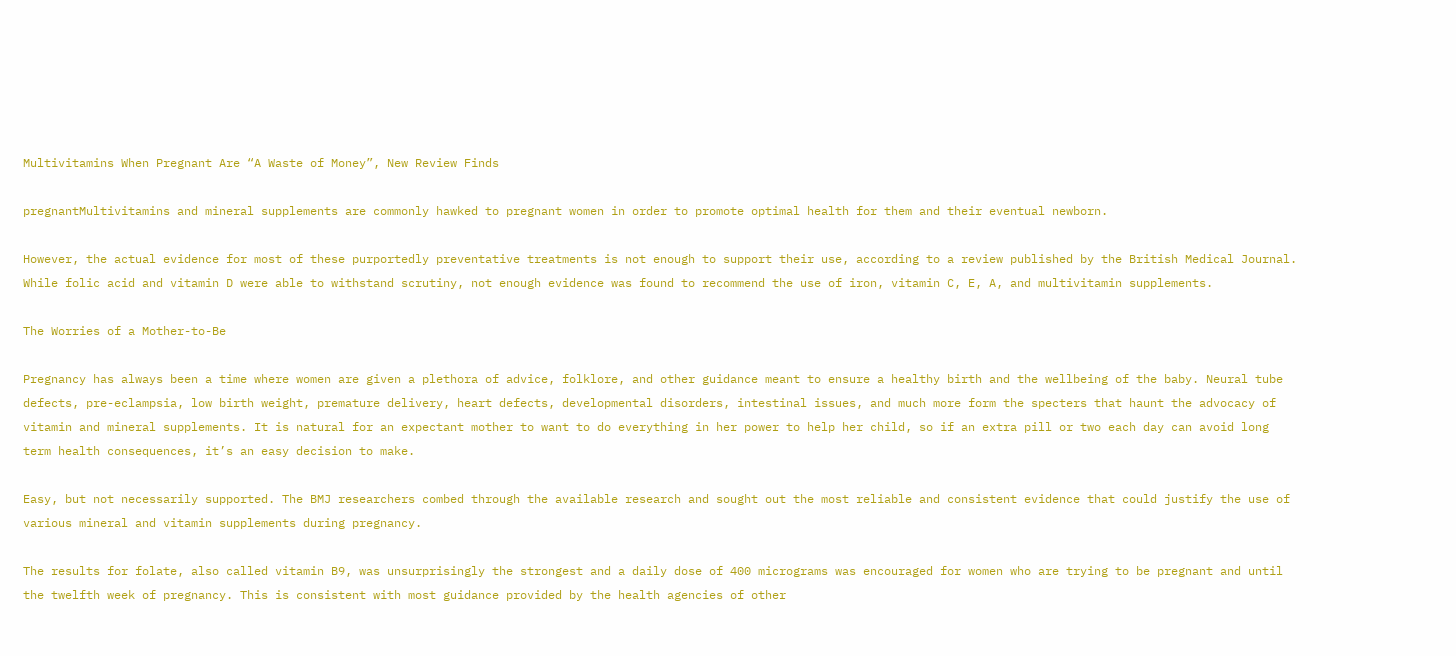Multivitamins When Pregnant Are “A Waste of Money”, New Review Finds

pregnantMultivitamins and mineral supplements are commonly hawked to pregnant women in order to promote optimal health for them and their eventual newborn.

However, the actual evidence for most of these purportedly preventative treatments is not enough to support their use, according to a review published by the British Medical Journal. While folic acid and vitamin D were able to withstand scrutiny, not enough evidence was found to recommend the use of iron, vitamin C, E, A, and multivitamin supplements.

The Worries of a Mother-to-Be

Pregnancy has always been a time where women are given a plethora of advice, folklore, and other guidance meant to ensure a healthy birth and the wellbeing of the baby. Neural tube defects, pre-eclampsia, low birth weight, premature delivery, heart defects, developmental disorders, intestinal issues, and much more form the specters that haunt the advocacy of vitamin and mineral supplements. It is natural for an expectant mother to want to do everything in her power to help her child, so if an extra pill or two each day can avoid long term health consequences, it’s an easy decision to make.

Easy, but not necessarily supported. The BMJ researchers combed through the available research and sought out the most reliable and consistent evidence that could justify the use of various mineral and vitamin supplements during pregnancy.

The results for folate, also called vitamin B9, was unsurprisingly the strongest and a daily dose of 400 micrograms was encouraged for women who are trying to be pregnant and until the twelfth week of pregnancy. This is consistent with most guidance provided by the health agencies of other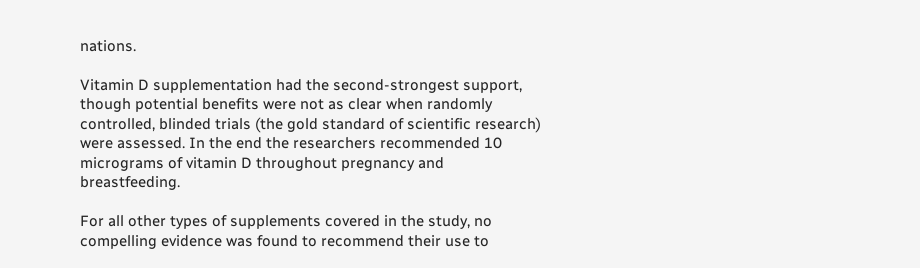nations.

Vitamin D supplementation had the second-strongest support, though potential benefits were not as clear when randomly controlled, blinded trials (the gold standard of scientific research) were assessed. In the end the researchers recommended 10 micrograms of vitamin D throughout pregnancy and breastfeeding.

For all other types of supplements covered in the study, no compelling evidence was found to recommend their use to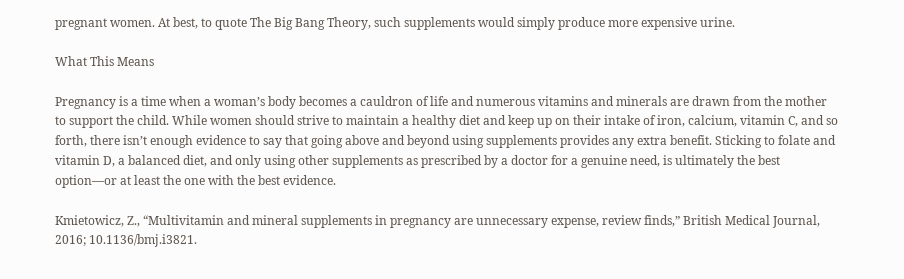pregnant women. At best, to quote The Big Bang Theory, such supplements would simply produce more expensive urine.

What This Means

Pregnancy is a time when a woman’s body becomes a cauldron of life and numerous vitamins and minerals are drawn from the mother to support the child. While women should strive to maintain a healthy diet and keep up on their intake of iron, calcium, vitamin C, and so forth, there isn’t enough evidence to say that going above and beyond using supplements provides any extra benefit. Sticking to folate and vitamin D, a balanced diet, and only using other supplements as prescribed by a doctor for a genuine need, is ultimately the best option—or at least the one with the best evidence.

Kmietowicz, Z., “Multivitamin and mineral supplements in pregnancy are unnecessary expense, review finds,” British Medical Journal, 2016; 10.1136/bmj.i3821.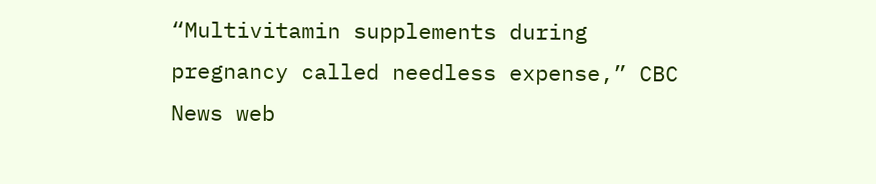“Multivitamin supplements during pregnancy called needless expense,” CBC News web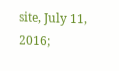site, July 11, 2016;